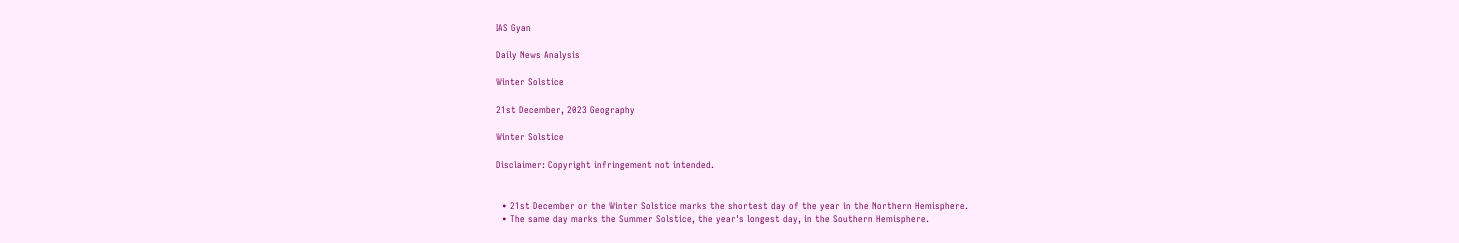IAS Gyan

Daily News Analysis

Winter Solstice

21st December, 2023 Geography

Winter Solstice

Disclaimer: Copyright infringement not intended.


  • 21st December or the Winter Solstice marks the shortest day of the year in the Northern Hemisphere.
  • The same day marks the Summer Solstice, the year's longest day, in the Southern Hemisphere.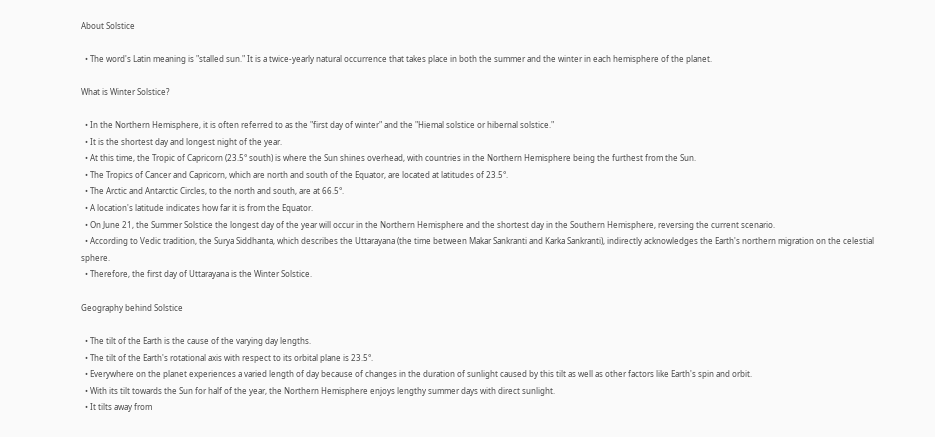About Solstice

  • The word's Latin meaning is "stalled sun." It is a twice-yearly natural occurrence that takes place in both the summer and the winter in each hemisphere of the planet.

What is Winter Solstice?

  • In the Northern Hemisphere, it is often referred to as the "first day of winter" and the "Hiemal solstice or hibernal solstice."
  • It is the shortest day and longest night of the year.
  • At this time, the Tropic of Capricorn (23.5° south) is where the Sun shines overhead, with countries in the Northern Hemisphere being the furthest from the Sun.
  • The Tropics of Cancer and Capricorn, which are north and south of the Equator, are located at latitudes of 23.5°.
  • The Arctic and Antarctic Circles, to the north and south, are at 66.5°.
  • A location's latitude indicates how far it is from the Equator.
  • On June 21, the Summer Solstice the longest day of the year will occur in the Northern Hemisphere and the shortest day in the Southern Hemisphere, reversing the current scenario.
  • According to Vedic tradition, the Surya Siddhanta, which describes the Uttarayana (the time between Makar Sankranti and Karka Sankranti), indirectly acknowledges the Earth's northern migration on the celestial sphere.
  • Therefore, the first day of Uttarayana is the Winter Solstice.

Geography behind Solstice

  • The tilt of the Earth is the cause of the varying day lengths.
  • The tilt of the Earth's rotational axis with respect to its orbital plane is 23.5°.
  • Everywhere on the planet experiences a varied length of day because of changes in the duration of sunlight caused by this tilt as well as other factors like Earth's spin and orbit.
  • With its tilt towards the Sun for half of the year, the Northern Hemisphere enjoys lengthy summer days with direct sunlight.
  • It tilts away from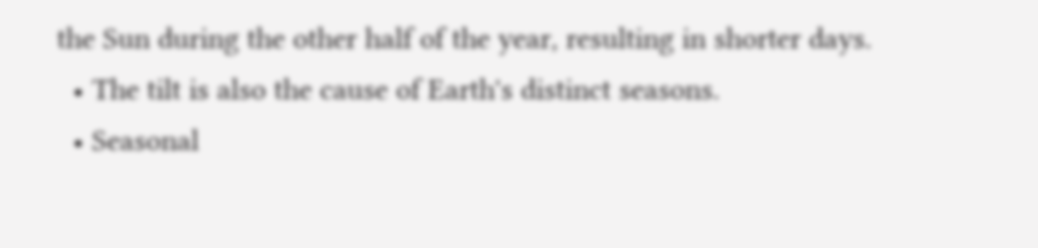the Sun during the other half of the year, resulting in shorter days.
  • The tilt is also the cause of Earth's distinct seasons.
  • Seasonal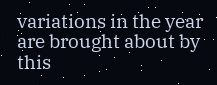variations in the year are brought about by this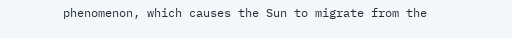phenomenon, which causes the Sun to migrate from the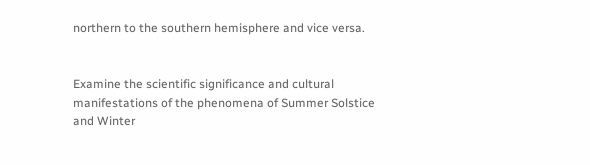northern to the southern hemisphere and vice versa.


Examine the scientific significance and cultural manifestations of the phenomena of Summer Solstice and Winter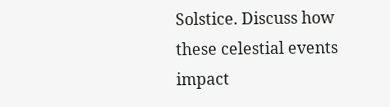Solstice. Discuss how these celestial events impact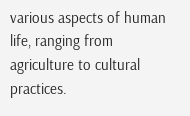various aspects of human life, ranging from agriculture to cultural practices.